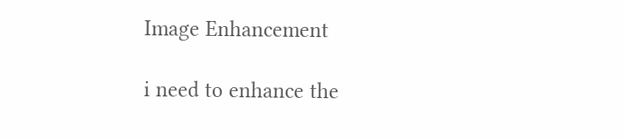Image Enhancement

i need to enhance the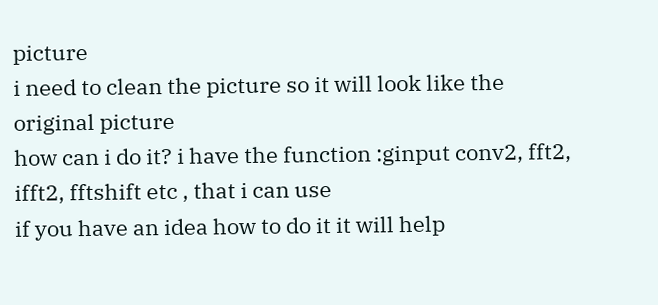picture
i need to clean the picture so it will look like the original picture
how can i do it? i have the function :ginput conv2, fft2, ifft2, fftshift etc , that i can use
if you have an idea how to do it it will help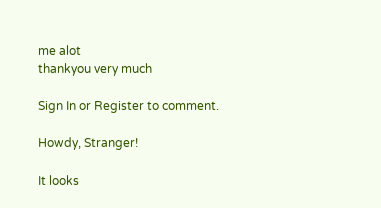me alot
thankyou very much

Sign In or Register to comment.

Howdy, Stranger!

It looks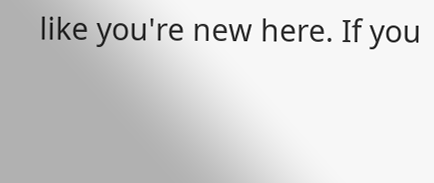like you're new here. If you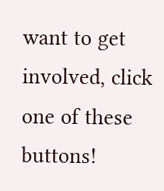want to get involved, click one of these buttons!